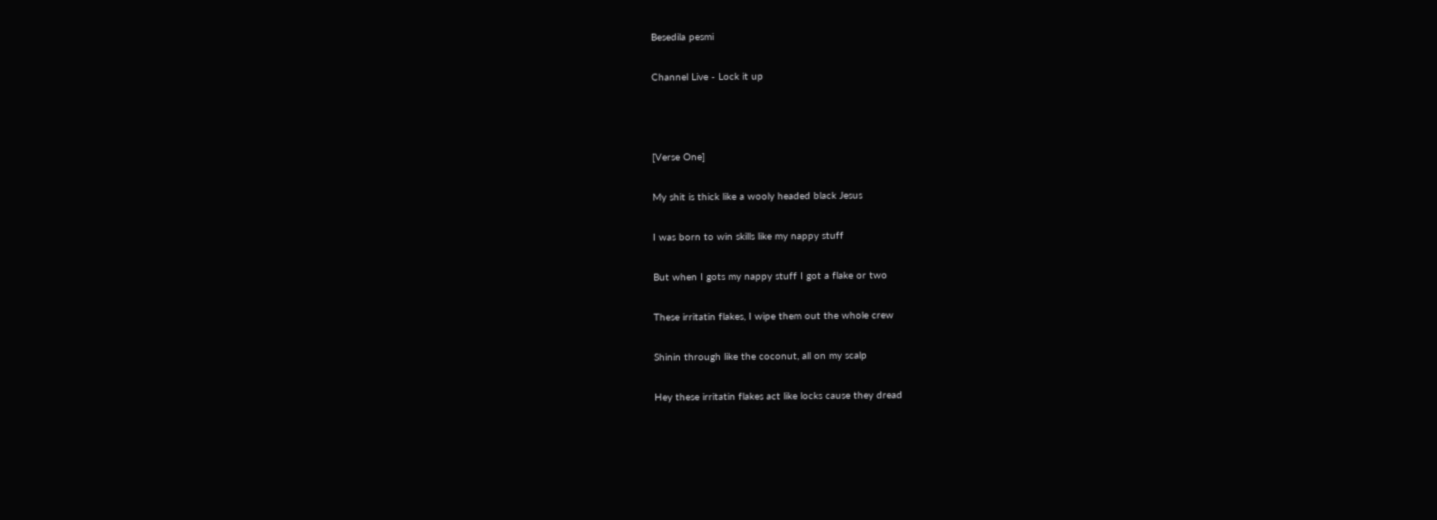Besedila pesmi

Channel Live - Lock it up



[Verse One]

My shit is thick like a wooly headed black Jesus

I was born to win skills like my nappy stuff

But when I gots my nappy stuff I got a flake or two

These irritatin flakes, I wipe them out the whole crew

Shinin through like the coconut, all on my scalp

Hey these irritatin flakes act like locks cause they dread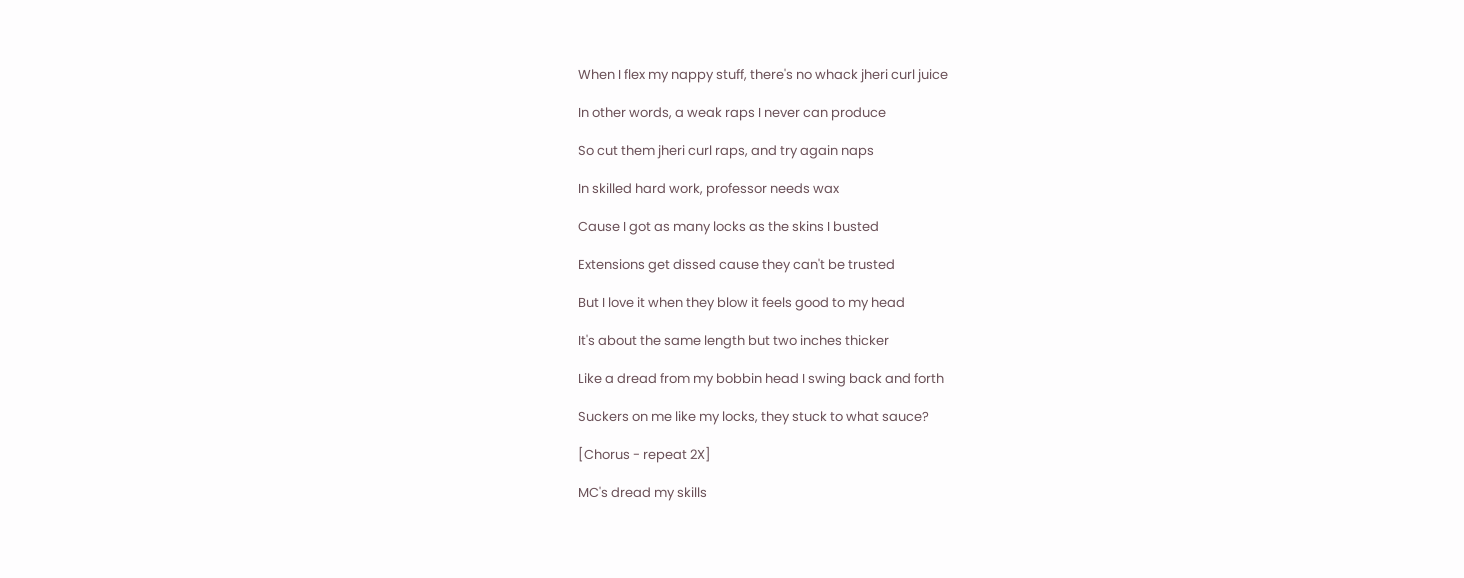When I flex my nappy stuff, there's no whack jheri curl juice

In other words, a weak raps I never can produce

So cut them jheri curl raps, and try again naps

In skilled hard work, professor needs wax

Cause I got as many locks as the skins I busted

Extensions get dissed cause they can't be trusted

But I love it when they blow it feels good to my head

It's about the same length but two inches thicker

Like a dread from my bobbin head I swing back and forth

Suckers on me like my locks, they stuck to what sauce?

[Chorus - repeat 2X]

MC's dread my skills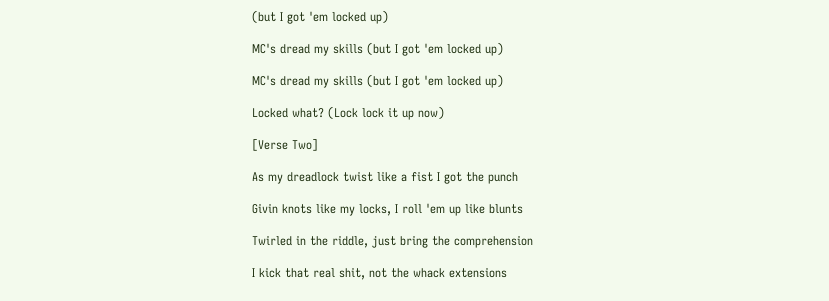(but I got 'em locked up)

MC's dread my skills (but I got 'em locked up)

MC's dread my skills (but I got 'em locked up)

Locked what? (Lock lock it up now)

[Verse Two]

As my dreadlock twist like a fist I got the punch

Givin knots like my locks, I roll 'em up like blunts

Twirled in the riddle, just bring the comprehension

I kick that real shit, not the whack extensions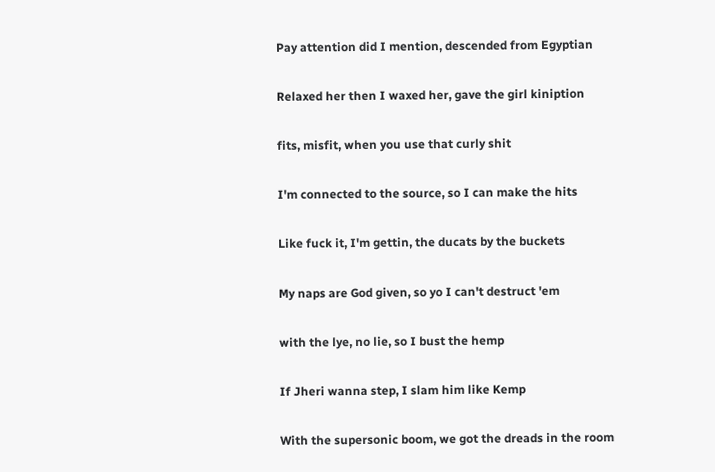Pay attention did I mention, descended from Egyptian

Relaxed her then I waxed her, gave the girl kiniption

fits, misfit, when you use that curly shit

I'm connected to the source, so I can make the hits

Like fuck it, I'm gettin, the ducats by the buckets

My naps are God given, so yo I can't destruct 'em

with the lye, no lie, so I bust the hemp

If Jheri wanna step, I slam him like Kemp

With the supersonic boom, we got the dreads in the room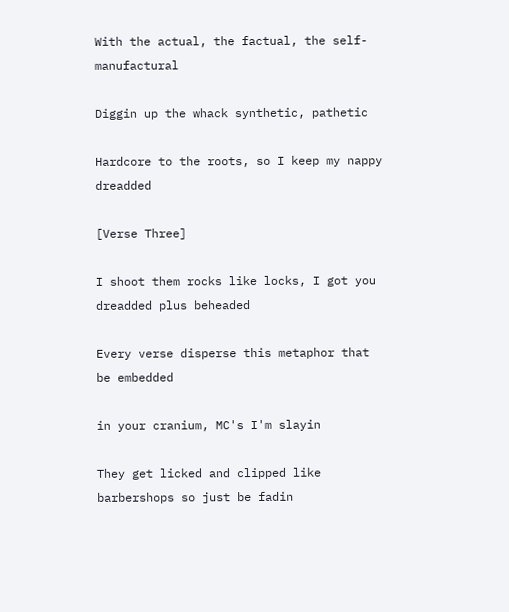With the actual, the factual, the self-manufactural

Diggin up the whack synthetic, pathetic

Hardcore to the roots, so I keep my nappy dreadded

[Verse Three]

I shoot them rocks like locks, I got you dreadded plus beheaded

Every verse disperse this metaphor that be embedded

in your cranium, MC's I'm slayin

They get licked and clipped like barbershops so just be fadin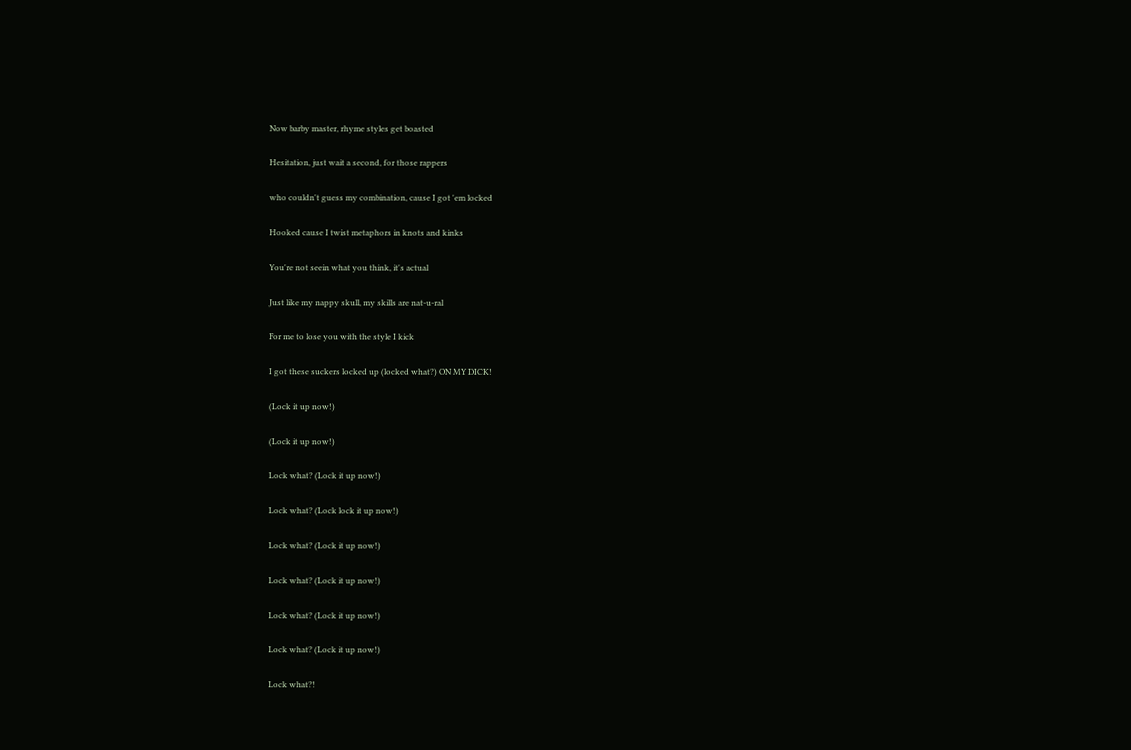Now barby master, rhyme styles get boasted

Hesitation, just wait a second, for those rappers

who couldn't guess my combination, cause I got 'em locked

Hooked cause I twist metaphors in knots and kinks

You're not seein what you think, it's actual

Just like my nappy skull, my skills are nat-u-ral

For me to lose you with the style I kick

I got these suckers locked up (locked what?) ON MY DICK!

(Lock it up now!)

(Lock it up now!)

Lock what? (Lock it up now!)

Lock what? (Lock lock it up now!)

Lock what? (Lock it up now!)

Lock what? (Lock it up now!)

Lock what? (Lock it up now!)

Lock what? (Lock it up now!)

Lock what?!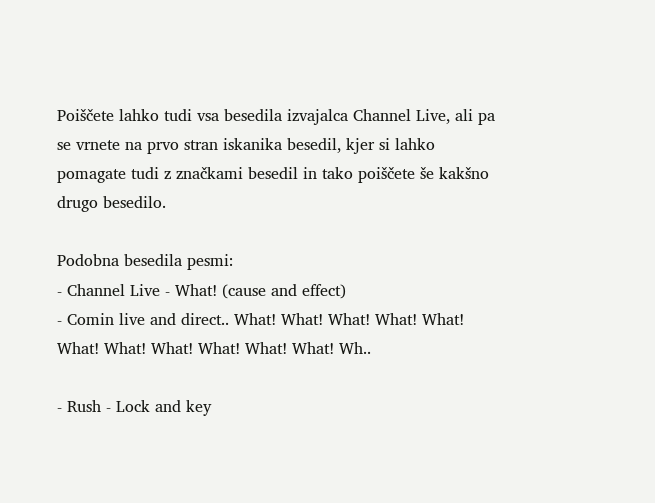Poiščete lahko tudi vsa besedila izvajalca Channel Live, ali pa se vrnete na prvo stran iskanika besedil, kjer si lahko pomagate tudi z značkami besedil in tako poiščete še kakšno drugo besedilo.

Podobna besedila pesmi:
- Channel Live - What! (cause and effect)
- Comin live and direct.. What! What! What! What! What! What! What! What! What! What! What! Wh..

- Rush - Lock and key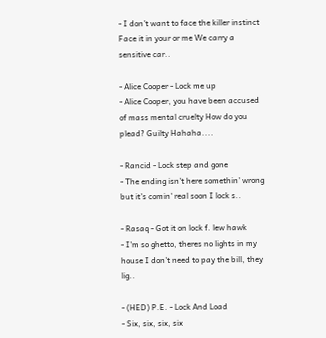- I don't want to face the killer instinct Face it in your or me We carry a sensitive car..

- Alice Cooper - Lock me up
- Alice Cooper, you have been accused of mass mental cruelty How do you plead? Guilty Hahaha....

- Rancid - Lock step and gone
- The ending isn't here somethin' wrong but it's comin' real soon I lock s..

- Rasaq - Got it on lock f. lew hawk
- I'm so ghetto, theres no lights in my house I don't need to pay the bill, they lig..

- (HED) P.E. - Lock And Load
- Six, six, six, six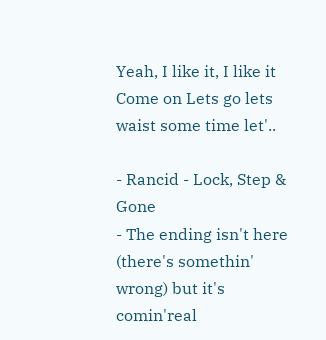Yeah, I like it, I like it Come on Lets go lets waist some time let'..

- Rancid - Lock, Step & Gone
- The ending isn't here (there's somethin' wrong) but it's comin'real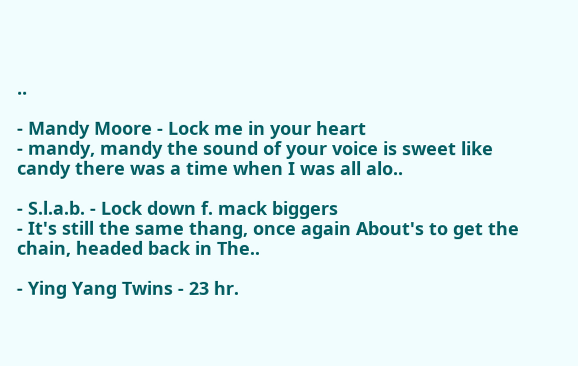..

- Mandy Moore - Lock me in your heart
- mandy, mandy the sound of your voice is sweet like candy there was a time when I was all alo..

- S.l.a.b. - Lock down f. mack biggers
- It's still the same thang, once again About's to get the chain, headed back in The..

- Ying Yang Twins - 23 hr.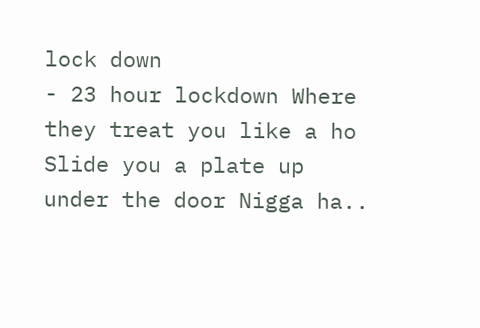lock down
- 23 hour lockdown Where they treat you like a ho Slide you a plate up under the door Nigga ha..